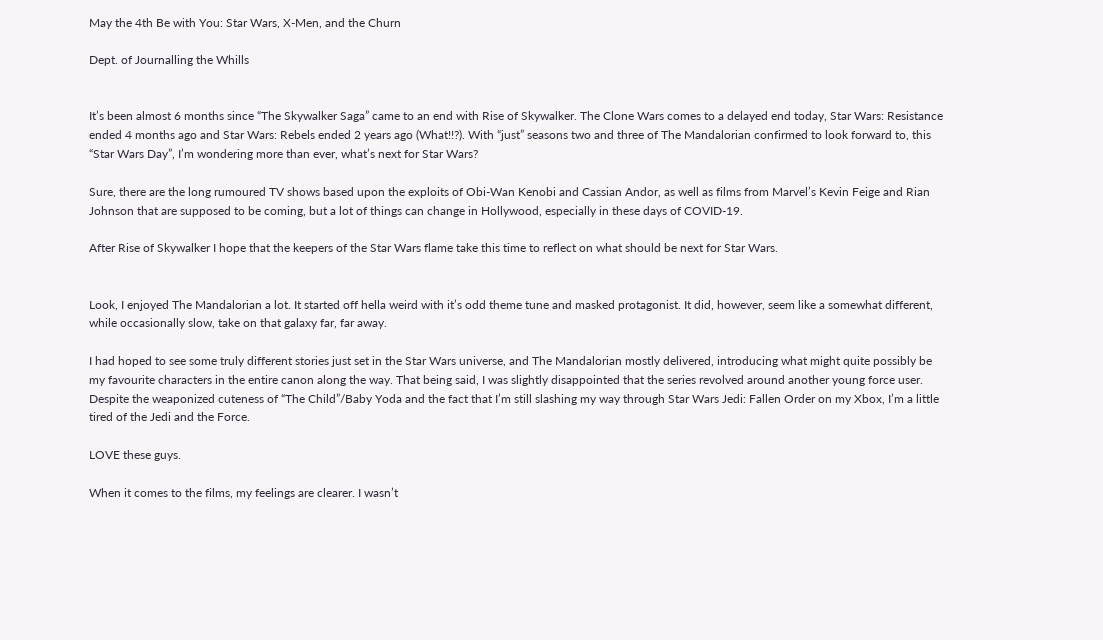May the 4th Be with You: Star Wars, X-Men, and the Churn

Dept. of Journalling the Whills


It’s been almost 6 months since “The Skywalker Saga” came to an end with Rise of Skywalker. The Clone Wars comes to a delayed end today, Star Wars: Resistance ended 4 months ago and Star Wars: Rebels ended 2 years ago (What!!?). With “just” seasons two and three of The Mandalorian confirmed to look forward to, this “Star Wars Day”, I’m wondering more than ever, what’s next for Star Wars?

Sure, there are the long rumoured TV shows based upon the exploits of Obi-Wan Kenobi and Cassian Andor, as well as films from Marvel’s Kevin Feige and Rian Johnson that are supposed to be coming, but a lot of things can change in Hollywood, especially in these days of COVID-19.

After Rise of Skywalker I hope that the keepers of the Star Wars flame take this time to reflect on what should be next for Star Wars.


Look, I enjoyed The Mandalorian a lot. It started off hella weird with it’s odd theme tune and masked protagonist. It did, however, seem like a somewhat different, while occasionally slow, take on that galaxy far, far away.

I had hoped to see some truly different stories just set in the Star Wars universe, and The Mandalorian mostly delivered, introducing what might quite possibly be my favourite characters in the entire canon along the way. That being said, I was slightly disappointed that the series revolved around another young force user. Despite the weaponized cuteness of “The Child”/Baby Yoda and the fact that I’m still slashing my way through Star Wars Jedi: Fallen Order on my Xbox, I’m a little tired of the Jedi and the Force.

LOVE these guys.

When it comes to the films, my feelings are clearer. I wasn’t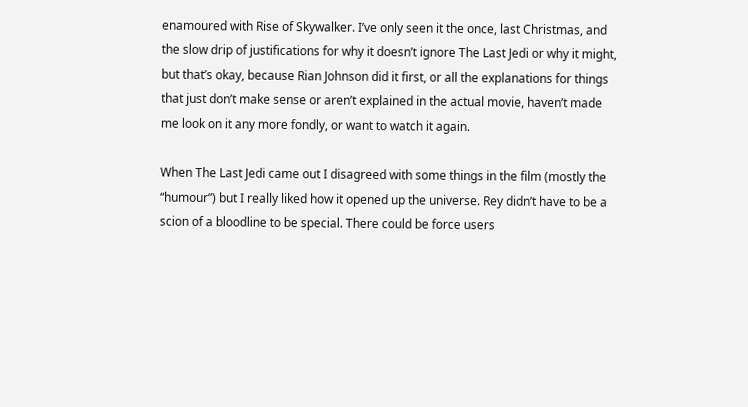enamoured with Rise of Skywalker. I’ve only seen it the once, last Christmas, and the slow drip of justifications for why it doesn’t ignore The Last Jedi or why it might, but that’s okay, because Rian Johnson did it first, or all the explanations for things that just don’t make sense or aren’t explained in the actual movie, haven’t made me look on it any more fondly, or want to watch it again.

When The Last Jedi came out I disagreed with some things in the film (mostly the “humour”) but I really liked how it opened up the universe. Rey didn’t have to be a scion of a bloodline to be special. There could be force users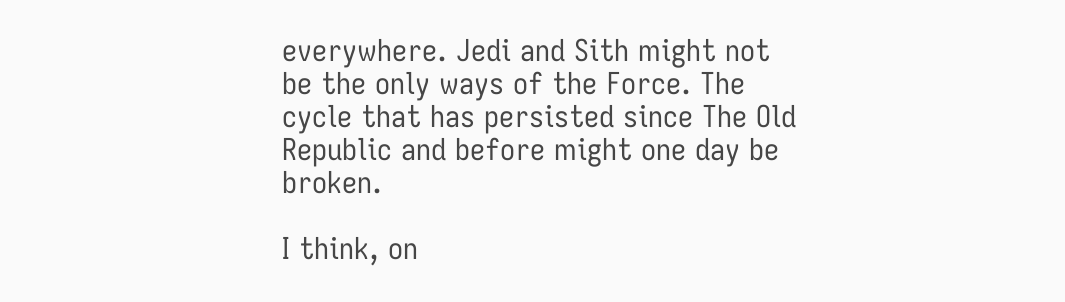everywhere. Jedi and Sith might not be the only ways of the Force. The cycle that has persisted since The Old Republic and before might one day be broken.

I think, on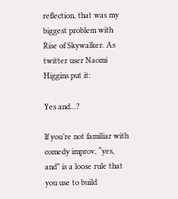reflection, that was my biggest problem with Rise of Skywalker. As twitter user Naomi Higgins put it:

Yes and…?

If you’re not familiar with comedy improv, “yes, and” is a loose rule that you use to build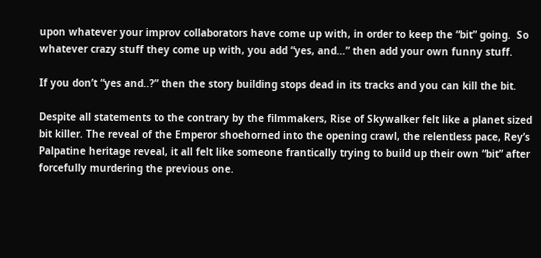upon whatever your improv collaborators have come up with, in order to keep the “bit” going.  So whatever crazy stuff they come up with, you add “yes, and…” then add your own funny stuff.

If you don’t “yes and..?” then the story building stops dead in its tracks and you can kill the bit.

Despite all statements to the contrary by the filmmakers, Rise of Skywalker felt like a planet sized bit killer. The reveal of the Emperor shoehorned into the opening crawl, the relentless pace, Rey’s Palpatine heritage reveal, it all felt like someone frantically trying to build up their own “bit” after forcefully murdering the previous one.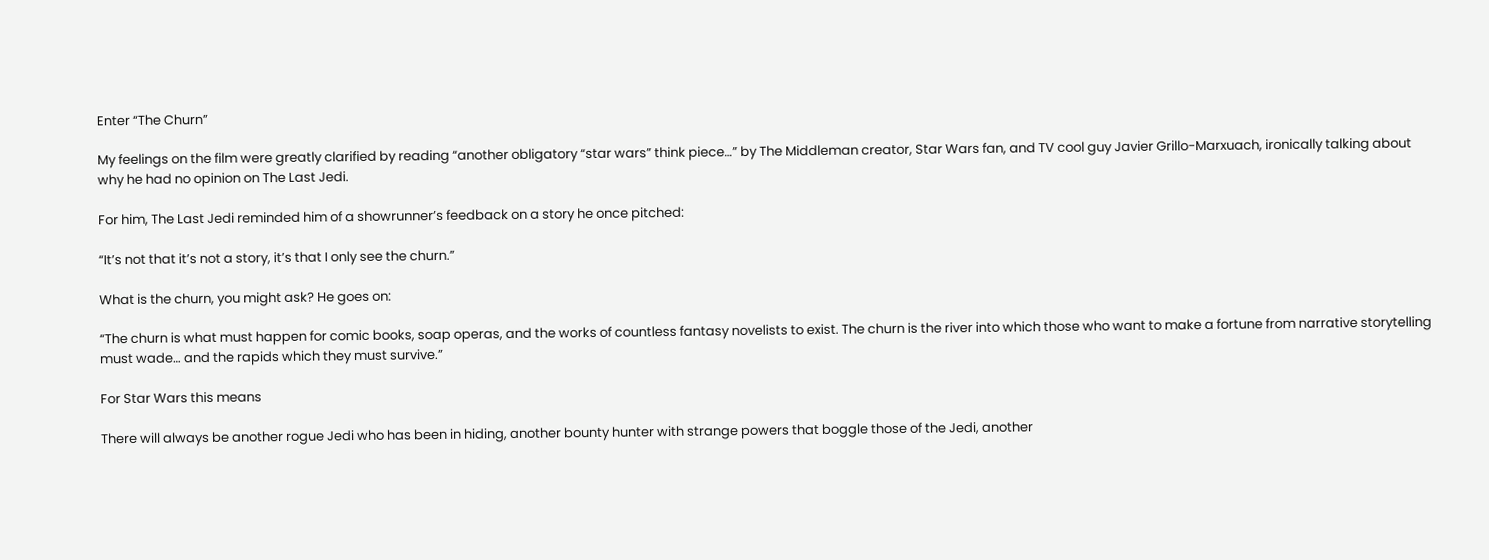Enter “The Churn”

My feelings on the film were greatly clarified by reading “another obligatory “star wars” think piece…” by The Middleman creator, Star Wars fan, and TV cool guy Javier Grillo-Marxuach, ironically talking about why he had no opinion on The Last Jedi.

For him, The Last Jedi reminded him of a showrunner’s feedback on a story he once pitched:

“It’s not that it’s not a story, it’s that I only see the churn.”

What is the churn, you might ask? He goes on:

“The churn is what must happen for comic books, soap operas, and the works of countless fantasy novelists to exist. The churn is the river into which those who want to make a fortune from narrative storytelling must wade… and the rapids which they must survive.”

For Star Wars this means

There will always be another rogue Jedi who has been in hiding, another bounty hunter with strange powers that boggle those of the Jedi, another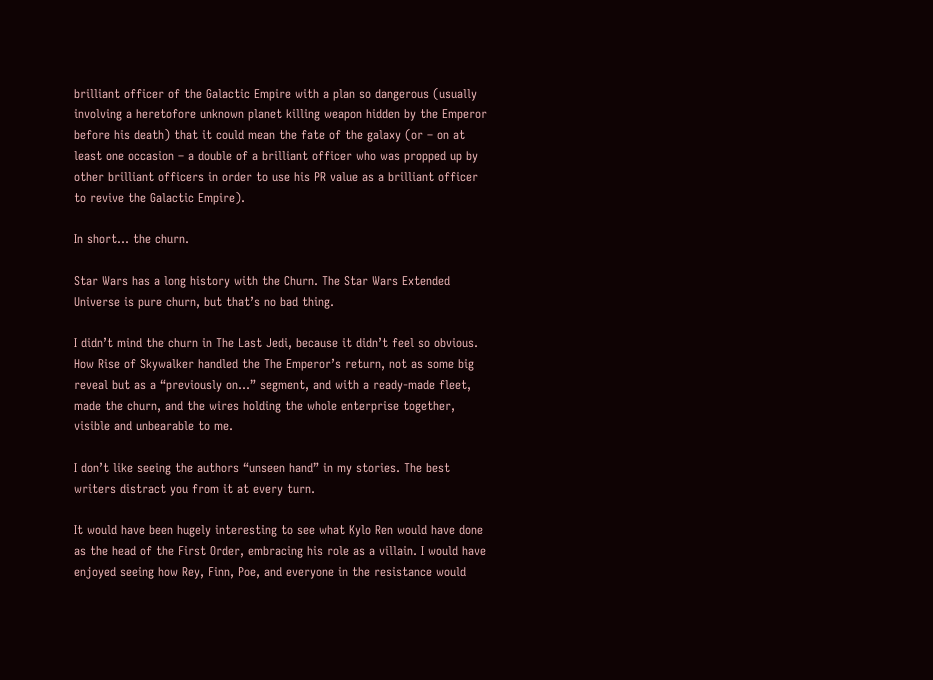brilliant officer of the Galactic Empire with a plan so dangerous (usually involving a heretofore unknown planet killing weapon hidden by the Emperor before his death) that it could mean the fate of the galaxy (or – on at least one occasion – a double of a brilliant officer who was propped up by other brilliant officers in order to use his PR value as a brilliant officer to revive the Galactic Empire).

In short… the churn.

Star Wars has a long history with the Churn. The Star Wars Extended Universe is pure churn, but that’s no bad thing.

I didn’t mind the churn in The Last Jedi, because it didn’t feel so obvious. How Rise of Skywalker handled the The Emperor’s return, not as some big reveal but as a “previously on…” segment, and with a ready-made fleet, made the churn, and the wires holding the whole enterprise together, visible and unbearable to me.

I don’t like seeing the authors “unseen hand” in my stories. The best writers distract you from it at every turn.

It would have been hugely interesting to see what Kylo Ren would have done as the head of the First Order, embracing his role as a villain. I would have enjoyed seeing how Rey, Finn, Poe, and everyone in the resistance would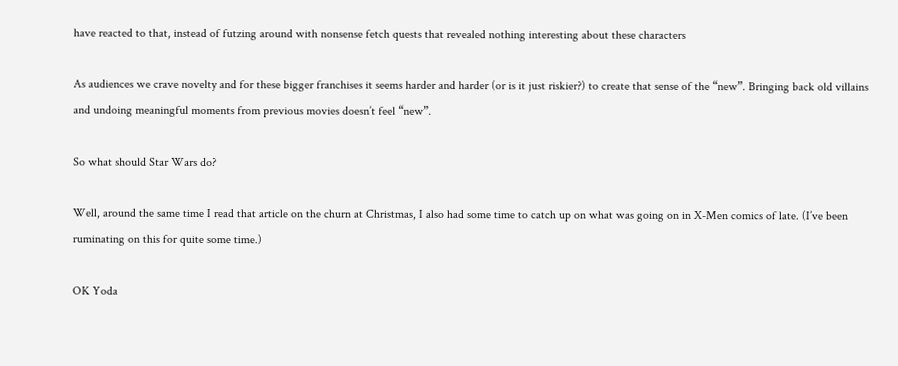have reacted to that, instead of futzing around with nonsense fetch quests that revealed nothing interesting about these characters

As audiences we crave novelty and for these bigger franchises it seems harder and harder (or is it just riskier?) to create that sense of the “new”. Bringing back old villains and undoing meaningful moments from previous movies doesn’t feel “new”.

So what should Star Wars do?

Well, around the same time I read that article on the churn at Christmas, I also had some time to catch up on what was going on in X-Men comics of late. (I’ve been ruminating on this for quite some time.)

OK Yoda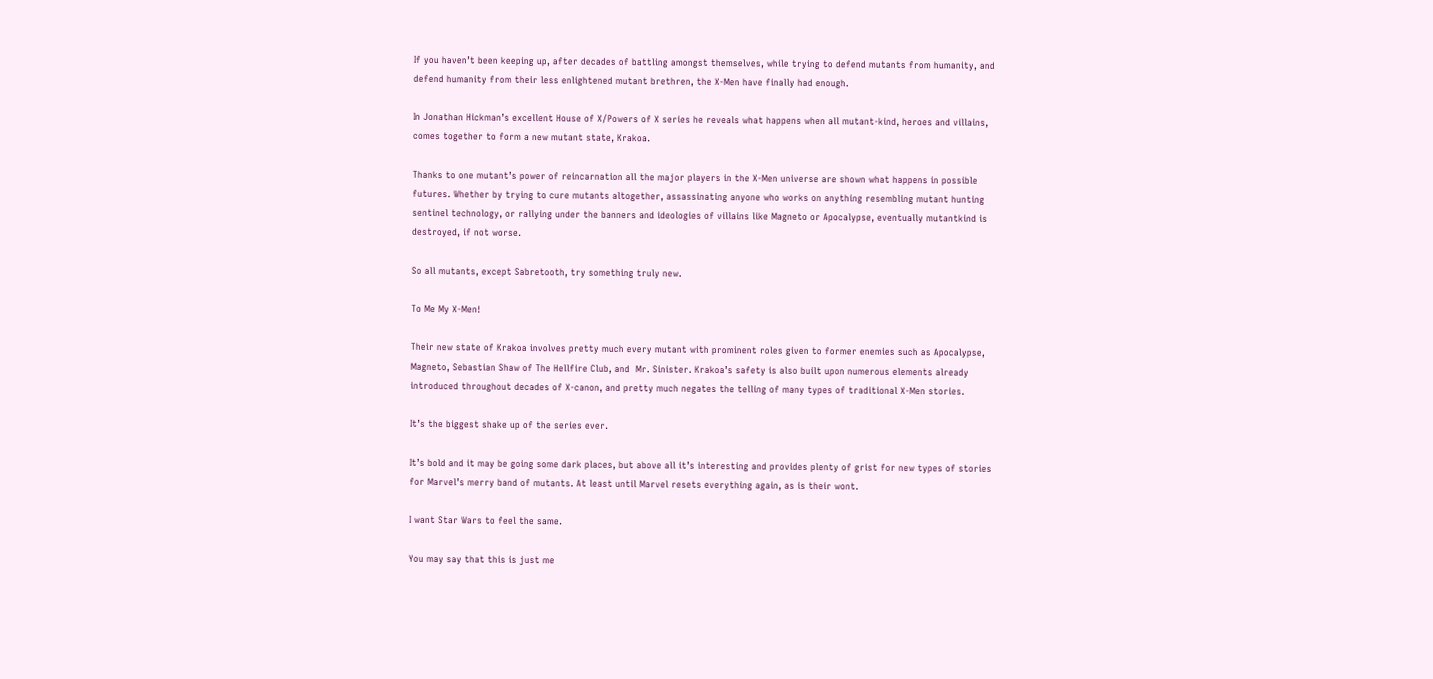If you haven’t been keeping up, after decades of battling amongst themselves, while trying to defend mutants from humanity, and defend humanity from their less enlightened mutant brethren, the X-Men have finally had enough.

In Jonathan Hickman’s excellent House of X/Powers of X series he reveals what happens when all mutant-kind, heroes and villains, comes together to form a new mutant state, Krakoa.

Thanks to one mutant’s power of reincarnation all the major players in the X-Men universe are shown what happens in possible futures. Whether by trying to cure mutants altogether, assassinating anyone who works on anything resembling mutant hunting sentinel technology, or rallying under the banners and ideologies of villains like Magneto or Apocalypse, eventually mutantkind is destroyed, if not worse.

So all mutants, except Sabretooth, try something truly new.

To Me My X-Men!

Their new state of Krakoa involves pretty much every mutant with prominent roles given to former enemies such as Apocalypse, Magneto, Sebastian Shaw of The Hellfire Club, and  Mr. Sinister. Krakoa’s safety is also built upon numerous elements already introduced throughout decades of X-canon, and pretty much negates the telling of many types of traditional X-Men stories.

It’s the biggest shake up of the series ever.

It’s bold and it may be going some dark places, but above all it’s interesting and provides plenty of grist for new types of stories for Marvel’s merry band of mutants. At least until Marvel resets everything again, as is their wont.

I want Star Wars to feel the same.

You may say that this is just me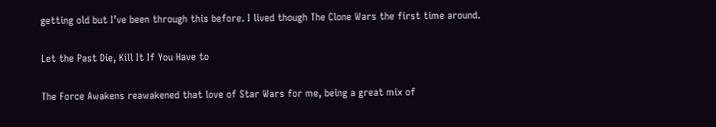getting old but I’ve been through this before. I lived though The Clone Wars the first time around.

Let the Past Die, Kill It If You Have to

The Force Awakens reawakened that love of Star Wars for me, being a great mix of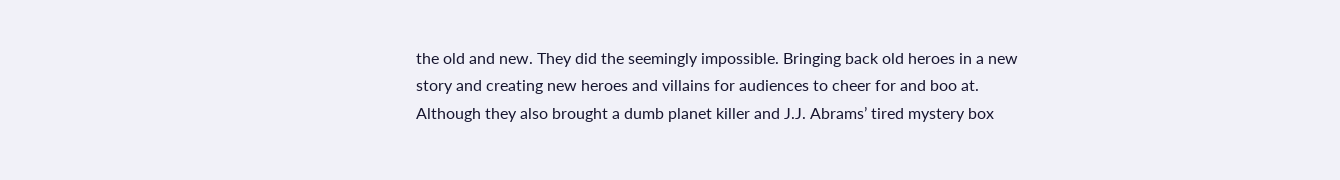the old and new. They did the seemingly impossible. Bringing back old heroes in a new story and creating new heroes and villains for audiences to cheer for and boo at. Although they also brought a dumb planet killer and J.J. Abrams’ tired mystery box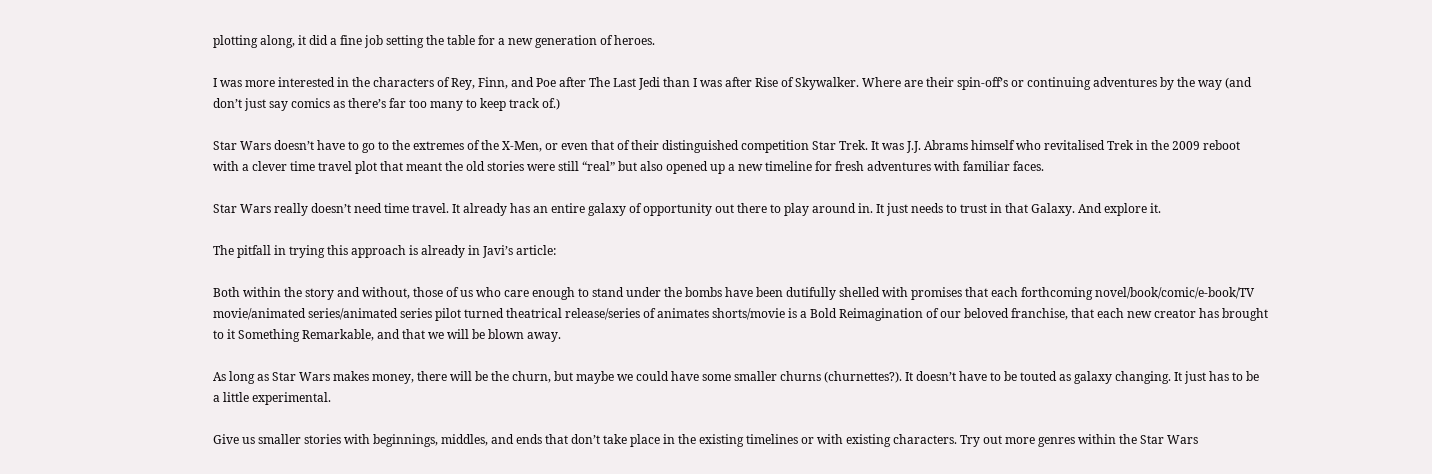plotting along, it did a fine job setting the table for a new generation of heroes.

I was more interested in the characters of Rey, Finn, and Poe after The Last Jedi than I was after Rise of Skywalker. Where are their spin-off’s or continuing adventures by the way (and don’t just say comics as there’s far too many to keep track of.)

Star Wars doesn’t have to go to the extremes of the X-Men, or even that of their distinguished competition Star Trek. It was J.J. Abrams himself who revitalised Trek in the 2009 reboot with a clever time travel plot that meant the old stories were still “real” but also opened up a new timeline for fresh adventures with familiar faces.

Star Wars really doesn’t need time travel. It already has an entire galaxy of opportunity out there to play around in. It just needs to trust in that Galaxy. And explore it.

The pitfall in trying this approach is already in Javi’s article:

Both within the story and without, those of us who care enough to stand under the bombs have been dutifully shelled with promises that each forthcoming novel/book/comic/e-book/TV movie/animated series/animated series pilot turned theatrical release/series of animates shorts/movie is a Bold Reimagination of our beloved franchise, that each new creator has brought to it Something Remarkable, and that we will be blown away.

As long as Star Wars makes money, there will be the churn, but maybe we could have some smaller churns (churnettes?). It doesn’t have to be touted as galaxy changing. It just has to be a little experimental.

Give us smaller stories with beginnings, middles, and ends that don’t take place in the existing timelines or with existing characters. Try out more genres within the Star Wars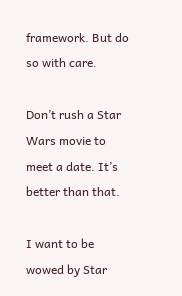framework. But do so with care.

Don’t rush a Star Wars movie to meet a date. It’s better than that.

I want to be wowed by Star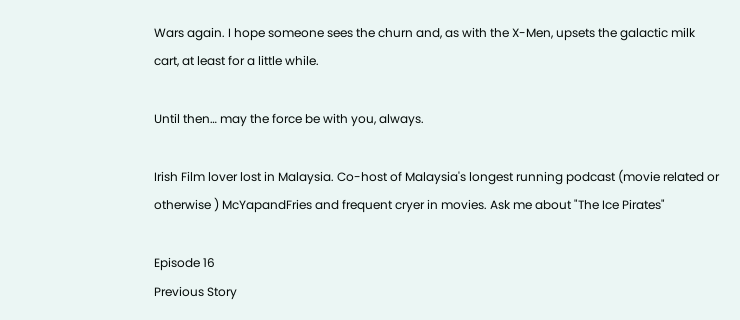Wars again. I hope someone sees the churn and, as with the X-Men, upsets the galactic milk cart, at least for a little while.

Until then… may the force be with you, always.

Irish Film lover lost in Malaysia. Co-host of Malaysia's longest running podcast (movie related or otherwise ) McYapandFries and frequent cryer in movies. Ask me about "The Ice Pirates"

Episode 16
Previous Story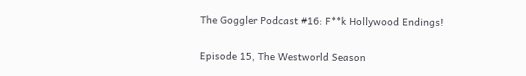The Goggler Podcast #16: F**k Hollywood Endings!

Episode 15, The Westworld Season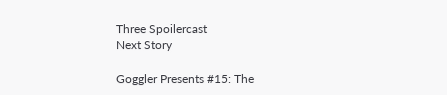Three Spoilercast
Next Story

Goggler Presents #15: The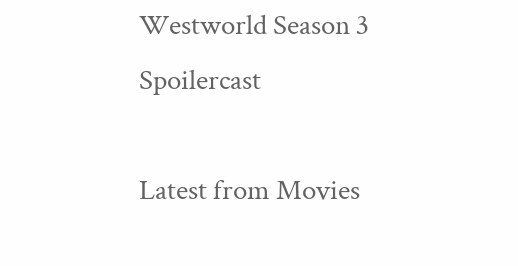Westworld Season 3 Spoilercast

Latest from Movies